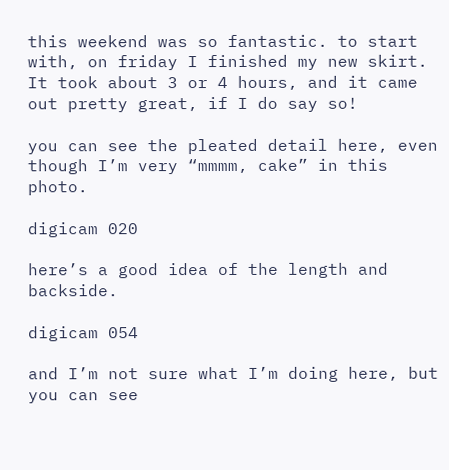this weekend was so fantastic. to start with, on friday I finished my new skirt. It took about 3 or 4 hours, and it came out pretty great, if I do say so!

you can see the pleated detail here, even though I’m very “mmmm, cake” in this photo.

digicam 020

here’s a good idea of the length and backside.

digicam 054

and I’m not sure what I’m doing here, but you can see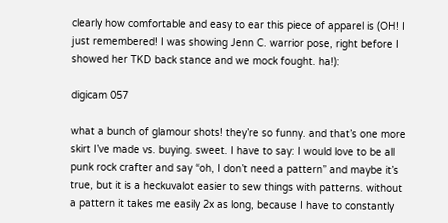clearly how comfortable and easy to ear this piece of apparel is (OH! I just remembered! I was showing Jenn C. warrior pose, right before I showed her TKD back stance and we mock fought. ha!):

digicam 057

what a bunch of glamour shots! they’re so funny. and that’s one more skirt I’ve made vs. buying. sweet. I have to say: I would love to be all punk rock crafter and say “oh, I don’t need a pattern” and maybe it’s true, but it is a heckuvalot easier to sew things with patterns. without a pattern it takes me easily 2x as long, because I have to constantly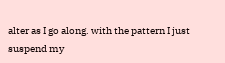alter as I go along. with the pattern I just suspend my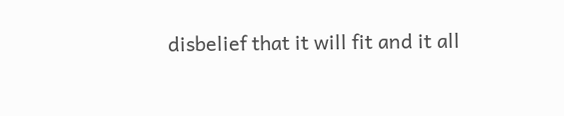disbelief that it will fit and it all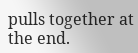pulls together at the end.